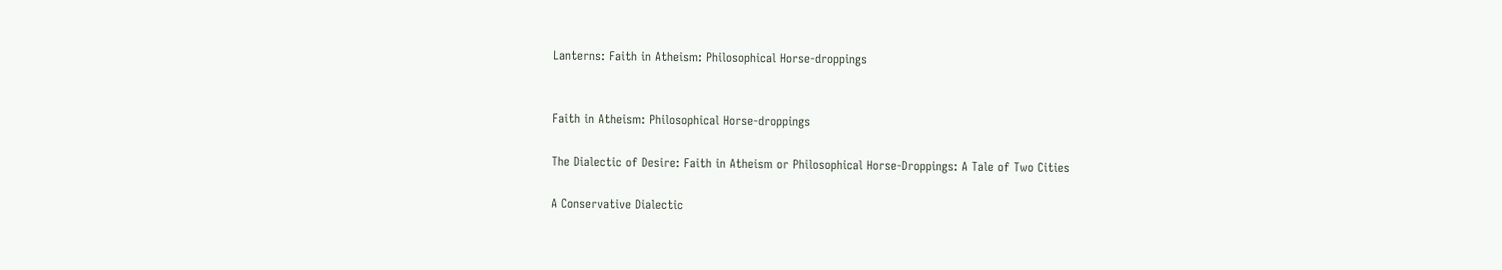Lanterns: Faith in Atheism: Philosophical Horse-droppings


Faith in Atheism: Philosophical Horse-droppings

The Dialectic of Desire: Faith in Atheism or Philosophical Horse-Droppings: A Tale of Two Cities

A Conservative Dialectic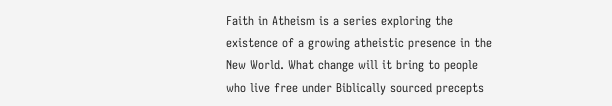Faith in Atheism is a series exploring the existence of a growing atheistic presence in the New World. What change will it bring to people who live free under Biblically sourced precepts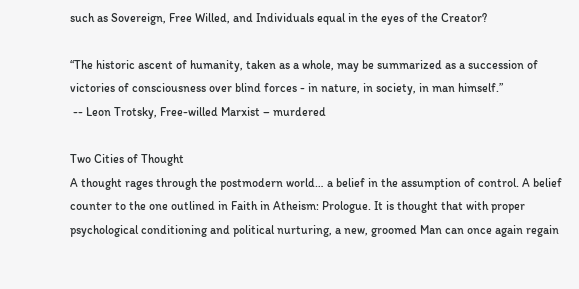such as Sovereign, Free Willed, and Individuals equal in the eyes of the Creator?

“The historic ascent of humanity, taken as a whole, may be summarized as a succession of victories of consciousness over blind forces - in nature, in society, in man himself.”
 -- Leon Trotsky, Free-willed Marxist – murdered

Two Cities of Thought
A thought rages through the postmodern world… a belief in the assumption of control. A belief counter to the one outlined in Faith in Atheism: Prologue. It is thought that with proper psychological conditioning and political nurturing, a new, groomed Man can once again regain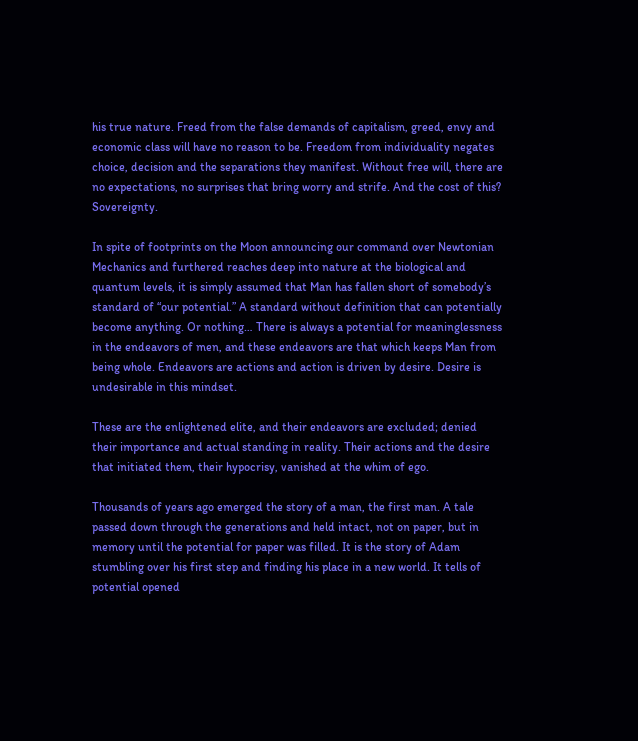his true nature. Freed from the false demands of capitalism, greed, envy and economic class will have no reason to be. Freedom from individuality negates choice, decision and the separations they manifest. Without free will, there are no expectations, no surprises that bring worry and strife. And the cost of this? Sovereignty.

In spite of footprints on the Moon announcing our command over Newtonian Mechanics and furthered reaches deep into nature at the biological and quantum levels, it is simply assumed that Man has fallen short of somebody’s standard of “our potential.” A standard without definition that can potentially become anything. Or nothing… There is always a potential for meaninglessness in the endeavors of men, and these endeavors are that which keeps Man from being whole. Endeavors are actions and action is driven by desire. Desire is undesirable in this mindset.

These are the enlightened elite, and their endeavors are excluded; denied their importance and actual standing in reality. Their actions and the desire that initiated them, their hypocrisy, vanished at the whim of ego.

Thousands of years ago emerged the story of a man, the first man. A tale passed down through the generations and held intact, not on paper, but in memory until the potential for paper was filled. It is the story of Adam stumbling over his first step and finding his place in a new world. It tells of potential opened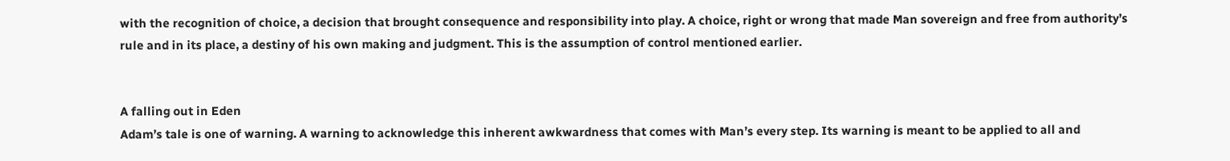with the recognition of choice, a decision that brought consequence and responsibility into play. A choice, right or wrong that made Man sovereign and free from authority’s rule and in its place, a destiny of his own making and judgment. This is the assumption of control mentioned earlier.


A falling out in Eden
Adam’s tale is one of warning. A warning to acknowledge this inherent awkwardness that comes with Man’s every step. Its warning is meant to be applied to all and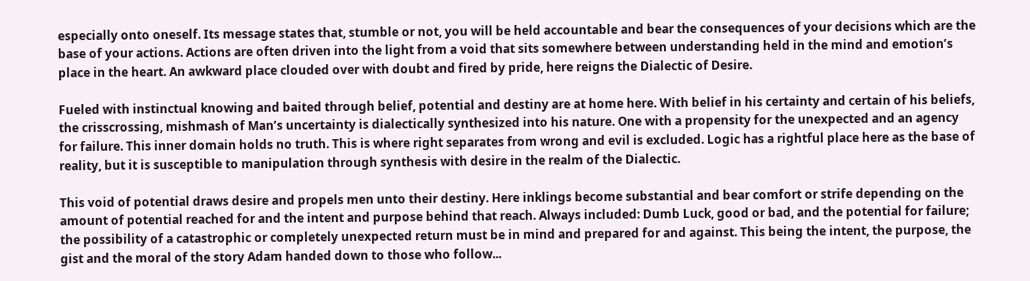especially onto oneself. Its message states that, stumble or not, you will be held accountable and bear the consequences of your decisions which are the base of your actions. Actions are often driven into the light from a void that sits somewhere between understanding held in the mind and emotion’s place in the heart. An awkward place clouded over with doubt and fired by pride, here reigns the Dialectic of Desire.

Fueled with instinctual knowing and baited through belief, potential and destiny are at home here. With belief in his certainty and certain of his beliefs, the crisscrossing, mishmash of Man’s uncertainty is dialectically synthesized into his nature. One with a propensity for the unexpected and an agency for failure. This inner domain holds no truth. This is where right separates from wrong and evil is excluded. Logic has a rightful place here as the base of reality, but it is susceptible to manipulation through synthesis with desire in the realm of the Dialectic.

This void of potential draws desire and propels men unto their destiny. Here inklings become substantial and bear comfort or strife depending on the amount of potential reached for and the intent and purpose behind that reach. Always included: Dumb Luck, good or bad, and the potential for failure; the possibility of a catastrophic or completely unexpected return must be in mind and prepared for and against. This being the intent, the purpose, the gist and the moral of the story Adam handed down to those who follow...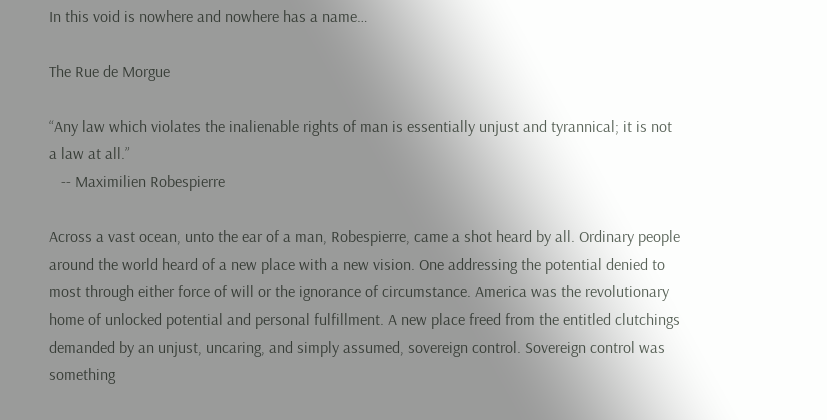In this void is nowhere and nowhere has a name…

The Rue de Morgue

“Any law which violates the inalienable rights of man is essentially unjust and tyrannical; it is not a law at all.”
   -- Maximilien Robespierre

Across a vast ocean, unto the ear of a man, Robespierre, came a shot heard by all. Ordinary people around the world heard of a new place with a new vision. One addressing the potential denied to most through either force of will or the ignorance of circumstance. America was the revolutionary home of unlocked potential and personal fulfillment. A new place freed from the entitled clutchings demanded by an unjust, uncaring, and simply assumed, sovereign control. Sovereign control was something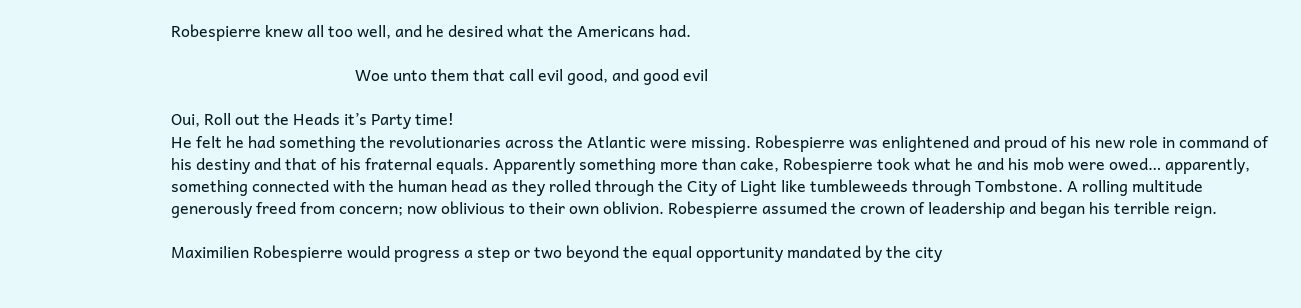Robespierre knew all too well, and he desired what the Americans had.

                                              Woe unto them that call evil good, and good evil

Oui, Roll out the Heads it’s Party time!
He felt he had something the revolutionaries across the Atlantic were missing. Robespierre was enlightened and proud of his new role in command of his destiny and that of his fraternal equals. Apparently something more than cake, Robespierre took what he and his mob were owed… apparently, something connected with the human head as they rolled through the City of Light like tumbleweeds through Tombstone. A rolling multitude generously freed from concern; now oblivious to their own oblivion. Robespierre assumed the crown of leadership and began his terrible reign.

Maximilien Robespierre would progress a step or two beyond the equal opportunity mandated by the city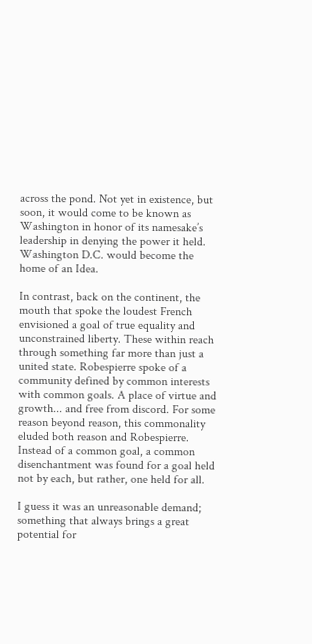across the pond. Not yet in existence, but soon, it would come to be known as Washington in honor of its namesake’s leadership in denying the power it held.
Washington D.C. would become the home of an Idea.

In contrast, back on the continent, the mouth that spoke the loudest French envisioned a goal of true equality and unconstrained liberty. These within reach through something far more than just a united state. Robespierre spoke of a community defined by common interests with common goals. A place of virtue and growth... and free from discord. For some reason beyond reason, this commonality eluded both reason and Robespierre. Instead of a common goal, a common disenchantment was found for a goal held not by each, but rather, one held for all.

I guess it was an unreasonable demand; something that always brings a great potential for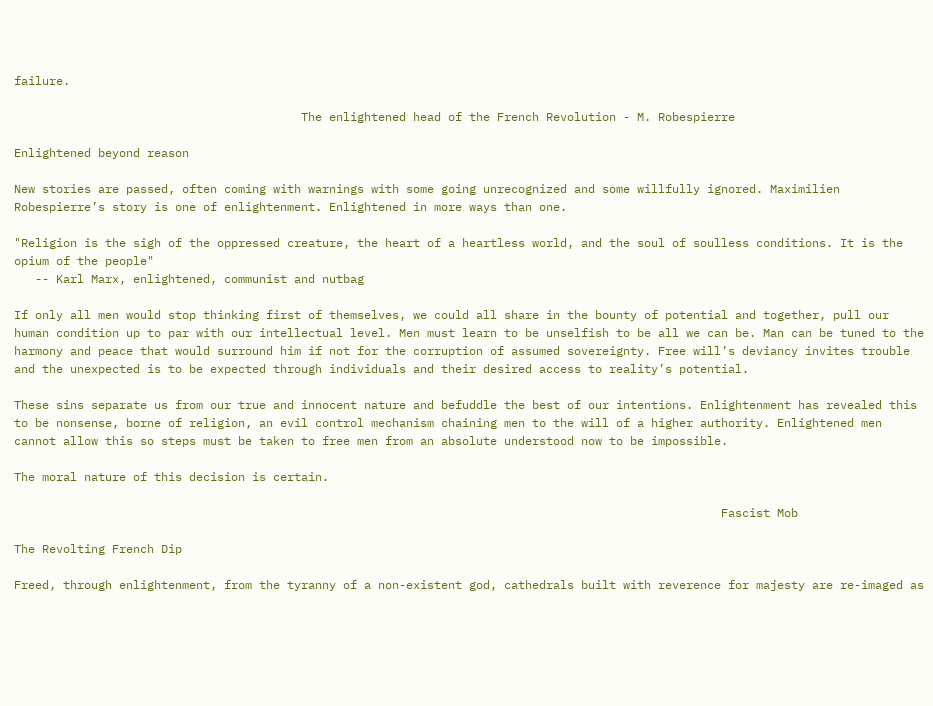failure.

                                         The enlightened head of the French Revolution - M. Robespierre

Enlightened beyond reason

New stories are passed, often coming with warnings with some going unrecognized and some willfully ignored. Maximilien Robespierre’s story is one of enlightenment. Enlightened in more ways than one.

"Religion is the sigh of the oppressed creature, the heart of a heartless world, and the soul of soulless conditions. It is the opium of the people"
   -- Karl Marx, enlightened, communist and nutbag

If only all men would stop thinking first of themselves, we could all share in the bounty of potential and together, pull our human condition up to par with our intellectual level. Men must learn to be unselfish to be all we can be. Man can be tuned to the harmony and peace that would surround him if not for the corruption of assumed sovereignty. Free will’s deviancy invites trouble and the unexpected is to be expected through individuals and their desired access to reality’s potential.

These sins separate us from our true and innocent nature and befuddle the best of our intentions. Enlightenment has revealed this to be nonsense, borne of religion, an evil control mechanism chaining men to the will of a higher authority. Enlightened men cannot allow this so steps must be taken to free men from an absolute understood now to be impossible.

The moral nature of this decision is certain.

                                                                                                     Fascist Mob

The Revolting French Dip

Freed, through enlightenment, from the tyranny of a non-existent god, cathedrals built with reverence for majesty are re-imaged as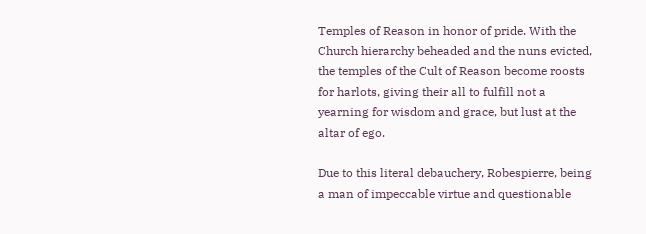Temples of Reason in honor of pride. With the Church hierarchy beheaded and the nuns evicted, the temples of the Cult of Reason become roosts for harlots, giving their all to fulfill not a yearning for wisdom and grace, but lust at the altar of ego.

Due to this literal debauchery, Robespierre, being a man of impeccable virtue and questionable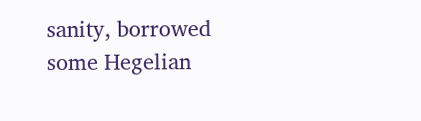sanity, borrowed some Hegelian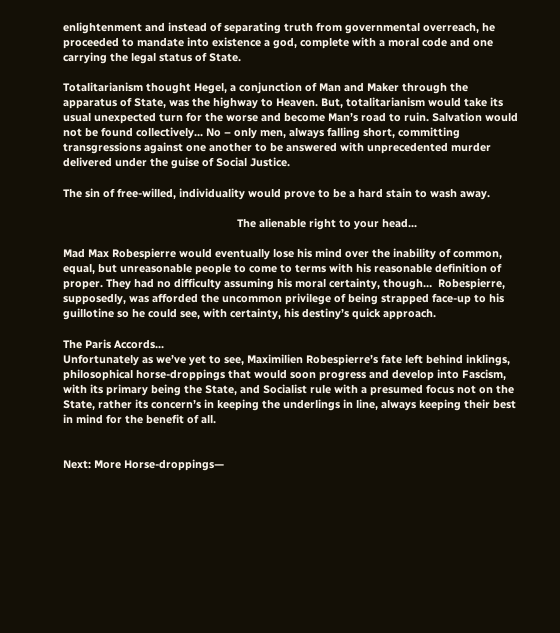enlightenment and instead of separating truth from governmental overreach, he proceeded to mandate into existence a god, complete with a moral code and one carrying the legal status of State.

Totalitarianism thought Hegel, a conjunction of Man and Maker through the apparatus of State, was the highway to Heaven. But, totalitarianism would take its usual unexpected turn for the worse and become Man’s road to ruin. Salvation would not be found collectively... No – only men, always falling short, committing transgressions against one another to be answered with unprecedented murder delivered under the guise of Social Justice.

The sin of free-willed, individuality would prove to be a hard stain to wash away.

                                                          The alienable right to your head...

Mad Max Robespierre would eventually lose his mind over the inability of common, equal, but unreasonable people to come to terms with his reasonable definition of proper. They had no difficulty assuming his moral certainty, though…  Robespierre, supposedly, was afforded the uncommon privilege of being strapped face-up to his guillotine so he could see, with certainty, his destiny’s quick approach.

The Paris Accords...
Unfortunately as we’ve yet to see, Maximilien Robespierre’s fate left behind inklings, philosophical horse-droppings that would soon progress and develop into Fascism, with its primary being the State, and Socialist rule with a presumed focus not on the State, rather its concern’s in keeping the underlings in line, always keeping their best in mind for the benefit of all.


Next: More Horse-droppings—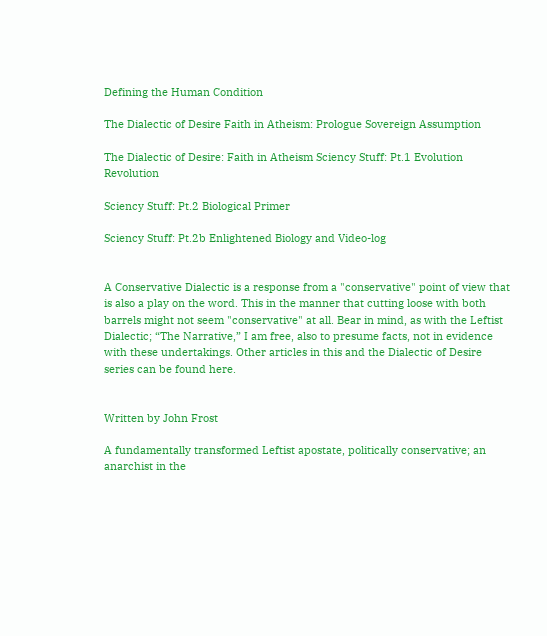Defining the Human Condition

The Dialectic of Desire Faith in Atheism: Prologue Sovereign Assumption

The Dialectic of Desire: Faith in Atheism Sciency Stuff: Pt.1 Evolution Revolution

Sciency Stuff: Pt.2 Biological Primer

Sciency Stuff: Pt.2b Enlightened Biology and Video-log


A Conservative Dialectic is a response from a "conservative" point of view that is also a play on the word. This in the manner that cutting loose with both barrels might not seem "conservative" at all. Bear in mind, as with the Leftist Dialectic; “The Narrative,” I am free, also to presume facts, not in evidence with these undertakings. Other articles in this and the Dialectic of Desire series can be found here.


Written by John Frost

A fundamentally transformed Leftist apostate, politically conservative; an anarchist in the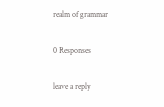realm of grammar

0 Responses

leave a reply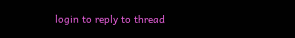login to reply to thread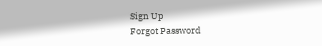Sign Up
Forgot Password